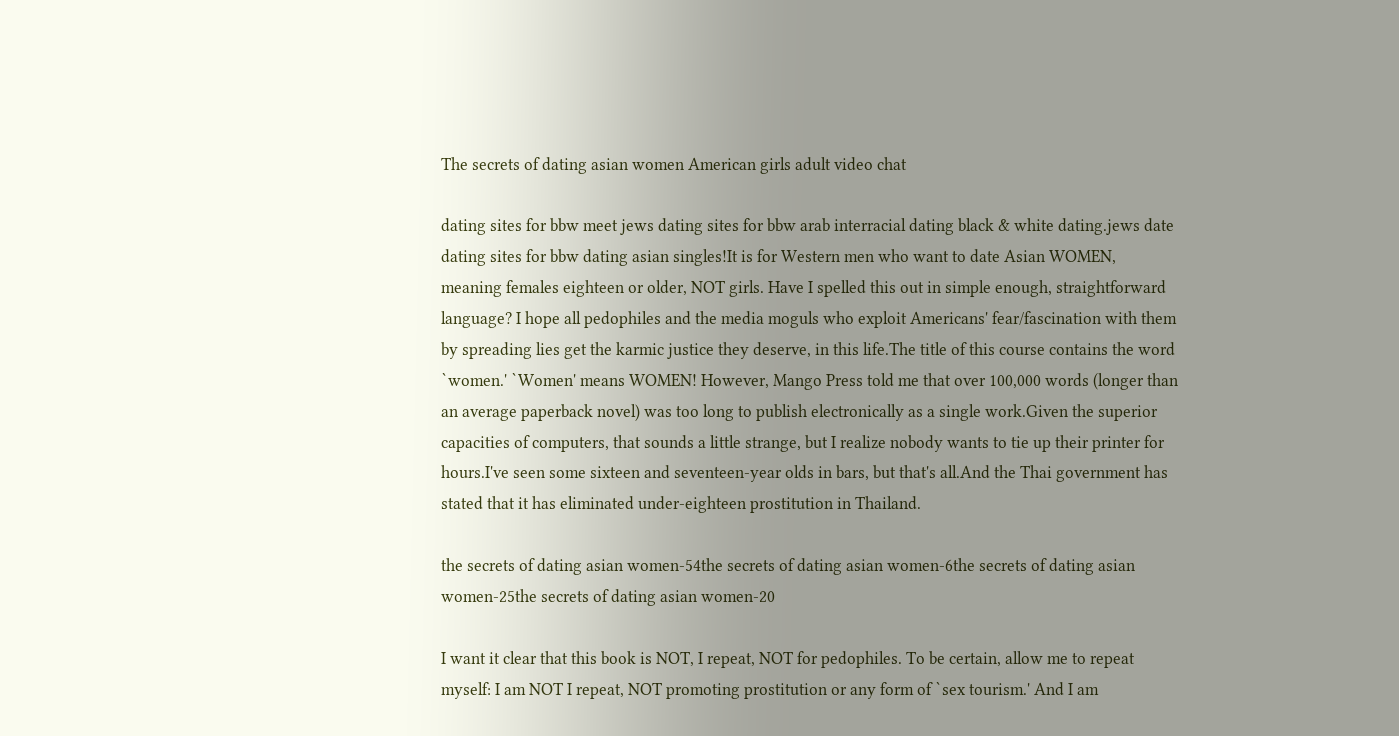The secrets of dating asian women American girls adult video chat

dating sites for bbw meet jews dating sites for bbw arab interracial dating black & white dating.jews date dating sites for bbw dating asian singles!It is for Western men who want to date Asian WOMEN, meaning females eighteen or older, NOT girls. Have I spelled this out in simple enough, straightforward language? I hope all pedophiles and the media moguls who exploit Americans' fear/fascination with them by spreading lies get the karmic justice they deserve, in this life.The title of this course contains the word `women.' `Women' means WOMEN! However, Mango Press told me that over 100,000 words (longer than an average paperback novel) was too long to publish electronically as a single work.Given the superior capacities of computers, that sounds a little strange, but I realize nobody wants to tie up their printer for hours.I've seen some sixteen and seventeen-year olds in bars, but that's all.And the Thai government has stated that it has eliminated under-eighteen prostitution in Thailand.

the secrets of dating asian women-54the secrets of dating asian women-6the secrets of dating asian women-25the secrets of dating asian women-20

I want it clear that this book is NOT, I repeat, NOT for pedophiles. To be certain, allow me to repeat myself: I am NOT I repeat, NOT promoting prostitution or any form of `sex tourism.' And I am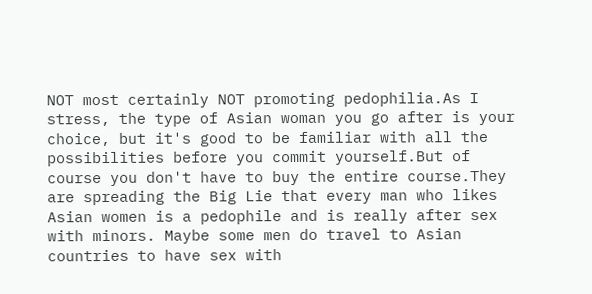NOT most certainly NOT promoting pedophilia.As I stress, the type of Asian woman you go after is your choice, but it's good to be familiar with all the possibilities before you commit yourself.But of course you don't have to buy the entire course.They are spreading the Big Lie that every man who likes Asian women is a pedophile and is really after sex with minors. Maybe some men do travel to Asian countries to have sex with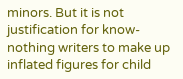minors. But it is not justification for know-nothing writers to make up inflated figures for child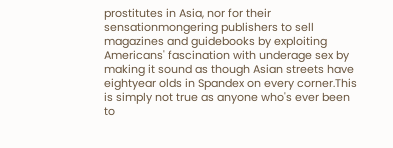prostitutes in Asia, nor for their sensationmongering publishers to sell magazines and guidebooks by exploiting Americans' fascination with underage sex by making it sound as though Asian streets have eightyear olds in Spandex on every corner.This is simply not true as anyone who's ever been to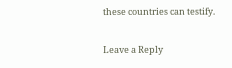these countries can testify.

Leave a Reply